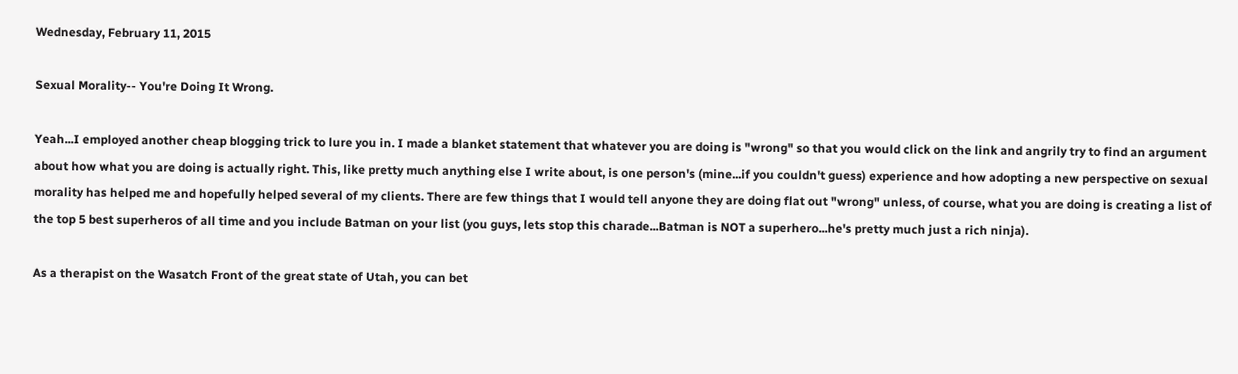Wednesday, February 11, 2015

Sexual Morality-- You're Doing It Wrong.

Yeah...I employed another cheap blogging trick to lure you in. I made a blanket statement that whatever you are doing is "wrong" so that you would click on the link and angrily try to find an argument about how what you are doing is actually right. This, like pretty much anything else I write about, is one person's (mine...if you couldn't guess) experience and how adopting a new perspective on sexual morality has helped me and hopefully helped several of my clients. There are few things that I would tell anyone they are doing flat out "wrong" unless, of course, what you are doing is creating a list of the top 5 best superheros of all time and you include Batman on your list (you guys, lets stop this charade...Batman is NOT a superhero...he's pretty much just a rich ninja).

As a therapist on the Wasatch Front of the great state of Utah, you can bet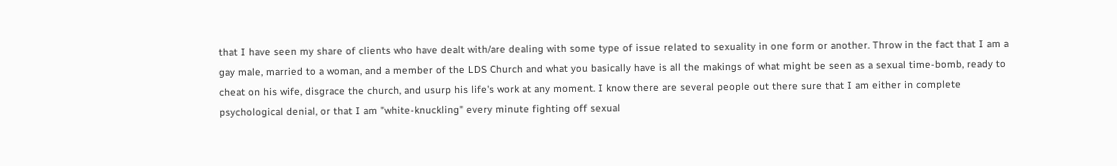that I have seen my share of clients who have dealt with/are dealing with some type of issue related to sexuality in one form or another. Throw in the fact that I am a gay male, married to a woman, and a member of the LDS Church and what you basically have is all the makings of what might be seen as a sexual time-bomb, ready to cheat on his wife, disgrace the church, and usurp his life's work at any moment. I know there are several people out there sure that I am either in complete psychological denial, or that I am "white-knuckling" every minute fighting off sexual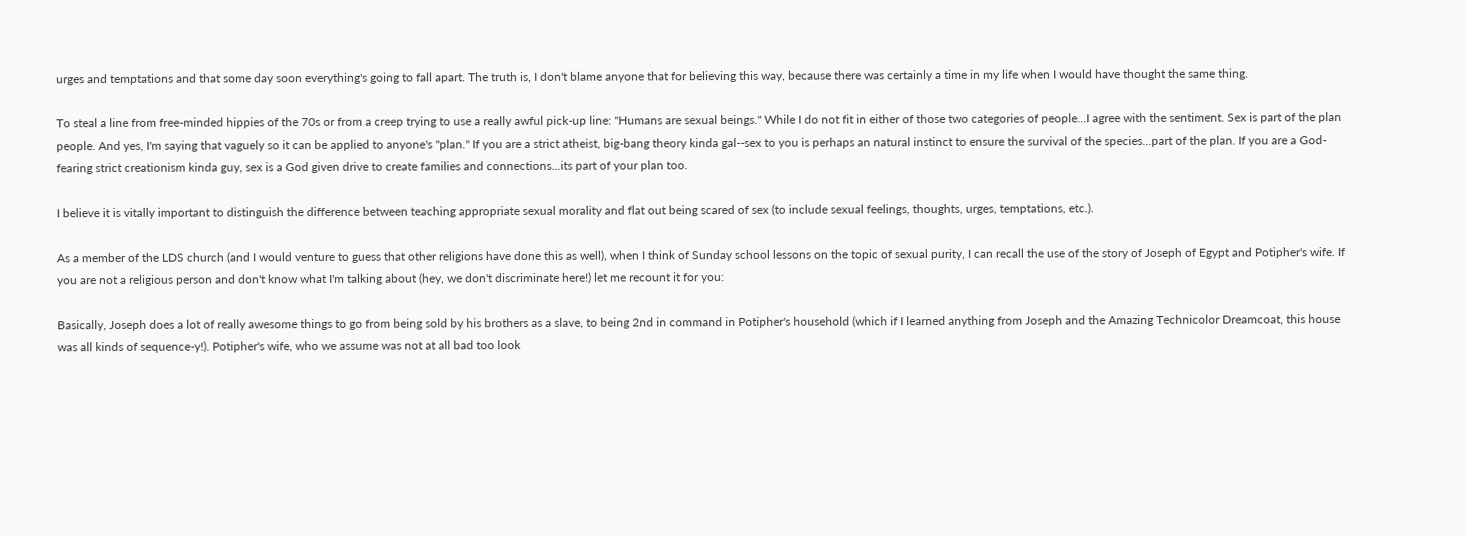urges and temptations and that some day soon everything's going to fall apart. The truth is, I don't blame anyone that for believing this way, because there was certainly a time in my life when I would have thought the same thing.

To steal a line from free-minded hippies of the 70s or from a creep trying to use a really awful pick-up line: "Humans are sexual beings." While I do not fit in either of those two categories of people...I agree with the sentiment. Sex is part of the plan people. And yes, I'm saying that vaguely so it can be applied to anyone's "plan." If you are a strict atheist, big-bang theory kinda gal--sex to you is perhaps an natural instinct to ensure the survival of the species...part of the plan. If you are a God-fearing strict creationism kinda guy, sex is a God given drive to create families and connections...its part of your plan too.

I believe it is vitally important to distinguish the difference between teaching appropriate sexual morality and flat out being scared of sex (to include sexual feelings, thoughts, urges, temptations, etc.).

As a member of the LDS church (and I would venture to guess that other religions have done this as well), when I think of Sunday school lessons on the topic of sexual purity, I can recall the use of the story of Joseph of Egypt and Potipher's wife. If you are not a religious person and don't know what I'm talking about (hey, we don't discriminate here!) let me recount it for you:

Basically, Joseph does a lot of really awesome things to go from being sold by his brothers as a slave, to being 2nd in command in Potipher's household (which if I learned anything from Joseph and the Amazing Technicolor Dreamcoat, this house was all kinds of sequence-y!). Potipher's wife, who we assume was not at all bad too look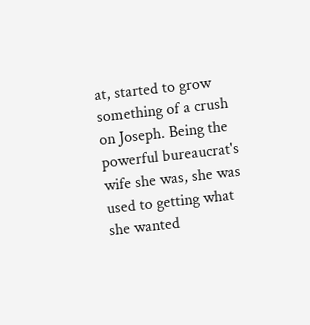at, started to grow something of a crush on Joseph. Being the powerful bureaucrat's wife she was, she was used to getting what she wanted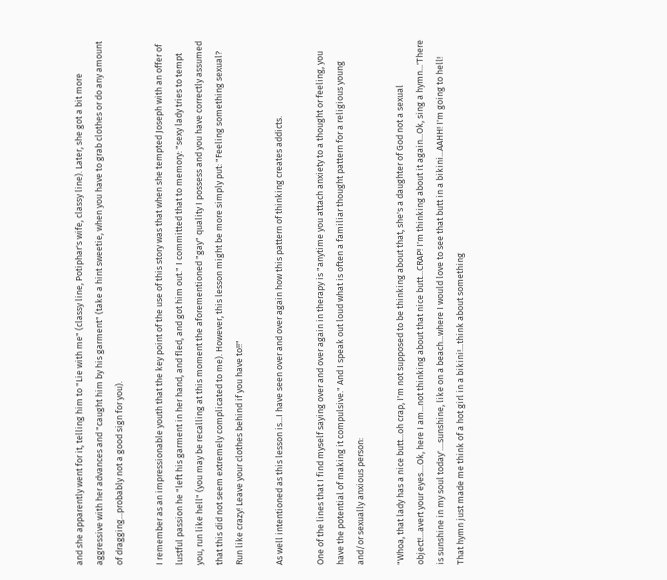and she apparently went for it, telling him to "Lie with me" (classy line, Potiphar's wife, classy line). Later, she got a bit more aggressive with her advances and "caught him by his garment" (take a hint sweetie, when you have to grab clothes or do any amount of dragging...probably not a good sign for you).

I remember as an impressionable youth that the key point of the use of this story was that when she tempted Joseph with an offer of lustful passion he "left his garment in her hand, and fled, and got him out." I committed that to memory: "sexy lady tries to tempt you, run like hell" (you may be recalling at this moment the aforementioned "gay" quality I possess and you have correctly assumed that this did not seem extremely complicated to me). However, this lesson might be more simply put: "Feeling something sexual? Run like crazy! Leave your clothes behind if you have to!!"

As well intentioned as this lesson is...I have seen over and over again how this pattern of thinking creates addicts.

One of the lines that I find myself saying over and over again in therapy is "anytime you attach anxiety to a thought or feeling, you have the potential of making it compulsive." And I speak out loud what is often a familiar thought pattern for a religious young and/or sexually anxious person:

"Whoa, that lady has a nice butt...oh crap, I'm not supposed to be thinking about that, she's a daughter of God not a sexual object!...avert your eyes....Ok, here I am...not thinking about that nice butt...CRAP! I'm thinking about it again...Ok, sing a hymn...'There is sunshine in my soul today'....sunshine, like on a beach...where I would love to see that butt in a bikini...AAHH! I'm going to hell!  That hymn just made me think of a hot girl in a bikini!...think about something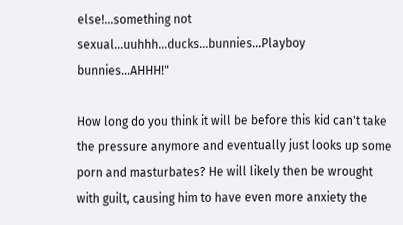else!...something not sexual...uuhhh...ducks...bunnies...Playboy bunnies...AHHH!"

How long do you think it will be before this kid can't take the pressure anymore and eventually just looks up some porn and masturbates? He will likely then be wrought with guilt, causing him to have even more anxiety the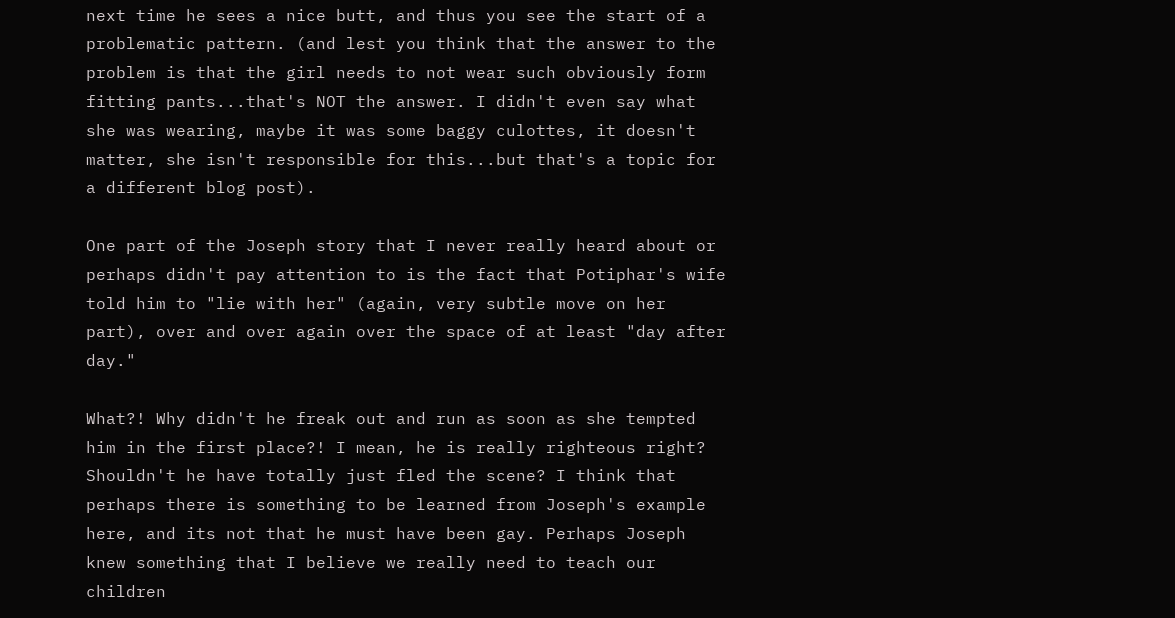next time he sees a nice butt, and thus you see the start of a problematic pattern. (and lest you think that the answer to the problem is that the girl needs to not wear such obviously form fitting pants...that's NOT the answer. I didn't even say what she was wearing, maybe it was some baggy culottes, it doesn't matter, she isn't responsible for this...but that's a topic for a different blog post).

One part of the Joseph story that I never really heard about or perhaps didn't pay attention to is the fact that Potiphar's wife told him to "lie with her" (again, very subtle move on her part), over and over again over the space of at least "day after day."

What?! Why didn't he freak out and run as soon as she tempted him in the first place?! I mean, he is really righteous right? Shouldn't he have totally just fled the scene? I think that perhaps there is something to be learned from Joseph's example here, and its not that he must have been gay. Perhaps Joseph knew something that I believe we really need to teach our children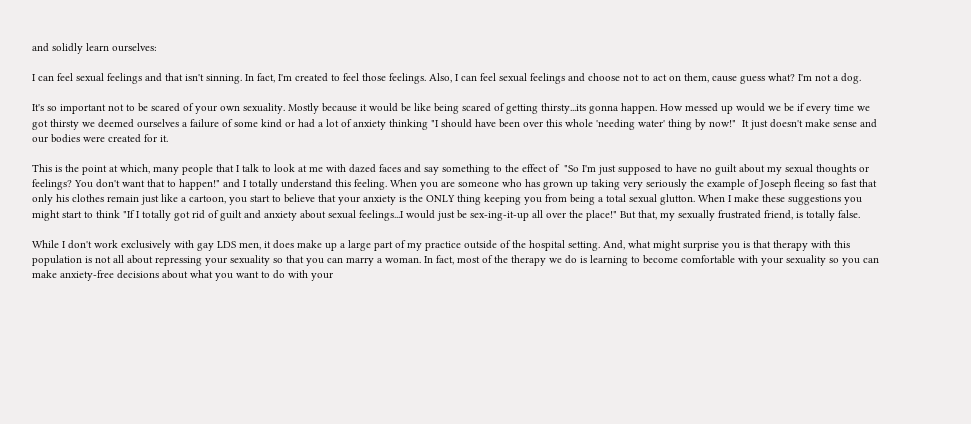and solidly learn ourselves:

I can feel sexual feelings and that isn't sinning. In fact, I'm created to feel those feelings. Also, I can feel sexual feelings and choose not to act on them, cause guess what? I'm not a dog.

It's so important not to be scared of your own sexuality. Mostly because it would be like being scared of getting thirsty...its gonna happen. How messed up would we be if every time we got thirsty we deemed ourselves a failure of some kind or had a lot of anxiety thinking "I should have been over this whole 'needing water' thing by now!"  It just doesn't make sense and our bodies were created for it.

This is the point at which, many people that I talk to look at me with dazed faces and say something to the effect of  "So I'm just supposed to have no guilt about my sexual thoughts or feelings? You don't want that to happen!" and I totally understand this feeling. When you are someone who has grown up taking very seriously the example of Joseph fleeing so fast that only his clothes remain just like a cartoon, you start to believe that your anxiety is the ONLY thing keeping you from being a total sexual glutton. When I make these suggestions you might start to think "If I totally got rid of guilt and anxiety about sexual feelings...I would just be sex-ing-it-up all over the place!" But that, my sexually frustrated friend, is totally false.

While I don't work exclusively with gay LDS men, it does make up a large part of my practice outside of the hospital setting. And, what might surprise you is that therapy with this population is not all about repressing your sexuality so that you can marry a woman. In fact, most of the therapy we do is learning to become comfortable with your sexuality so you can make anxiety-free decisions about what you want to do with your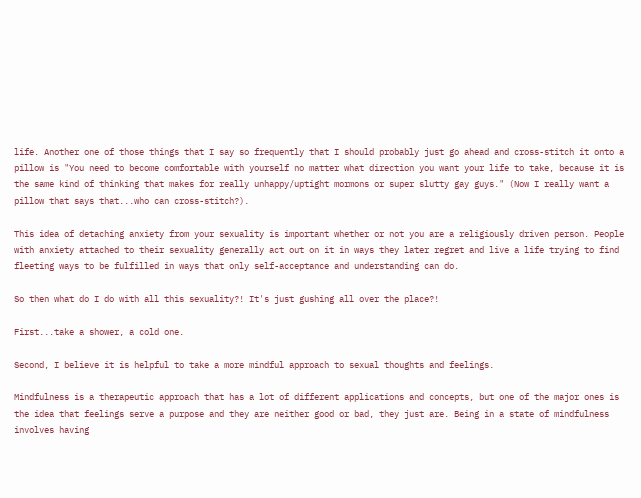life. Another one of those things that I say so frequently that I should probably just go ahead and cross-stitch it onto a pillow is "You need to become comfortable with yourself no matter what direction you want your life to take, because it is the same kind of thinking that makes for really unhappy/uptight mormons or super slutty gay guys." (Now I really want a pillow that says that...who can cross-stitch?).

This idea of detaching anxiety from your sexuality is important whether or not you are a religiously driven person. People with anxiety attached to their sexuality generally act out on it in ways they later regret and live a life trying to find fleeting ways to be fulfilled in ways that only self-acceptance and understanding can do.

So then what do I do with all this sexuality?! It's just gushing all over the place?!

First...take a shower, a cold one.

Second, I believe it is helpful to take a more mindful approach to sexual thoughts and feelings.

Mindfulness is a therapeutic approach that has a lot of different applications and concepts, but one of the major ones is the idea that feelings serve a purpose and they are neither good or bad, they just are. Being in a state of mindfulness involves having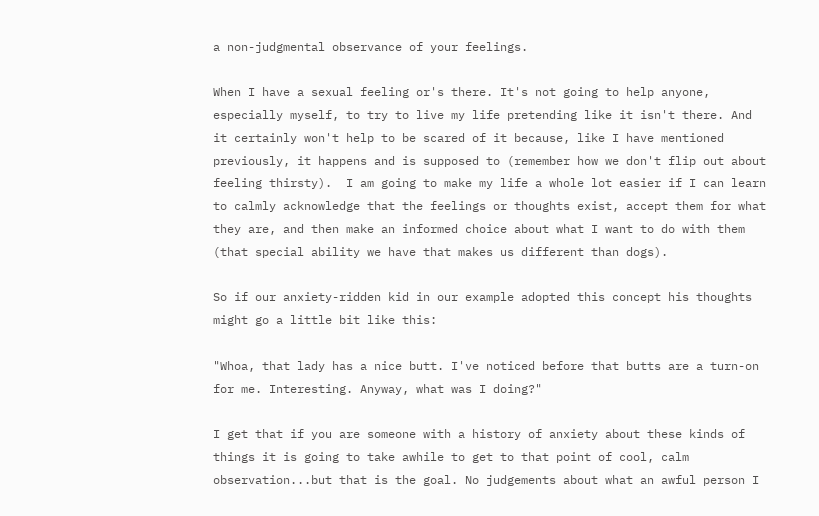a non-judgmental observance of your feelings.

When I have a sexual feeling or's there. It's not going to help anyone, especially myself, to try to live my life pretending like it isn't there. And it certainly won't help to be scared of it because, like I have mentioned previously, it happens and is supposed to (remember how we don't flip out about feeling thirsty).  I am going to make my life a whole lot easier if I can learn to calmly acknowledge that the feelings or thoughts exist, accept them for what they are, and then make an informed choice about what I want to do with them (that special ability we have that makes us different than dogs).

So if our anxiety-ridden kid in our example adopted this concept his thoughts might go a little bit like this:

"Whoa, that lady has a nice butt. I've noticed before that butts are a turn-on for me. Interesting. Anyway, what was I doing?"

I get that if you are someone with a history of anxiety about these kinds of things it is going to take awhile to get to that point of cool, calm observation...but that is the goal. No judgements about what an awful person I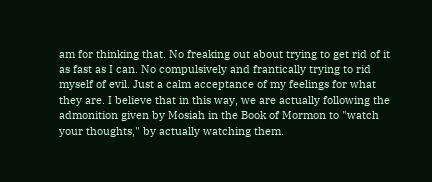am for thinking that. No freaking out about trying to get rid of it as fast as I can. No compulsively and frantically trying to rid myself of evil. Just a calm acceptance of my feelings for what they are. I believe that in this way, we are actually following the admonition given by Mosiah in the Book of Mormon to "watch your thoughts," by actually watching them.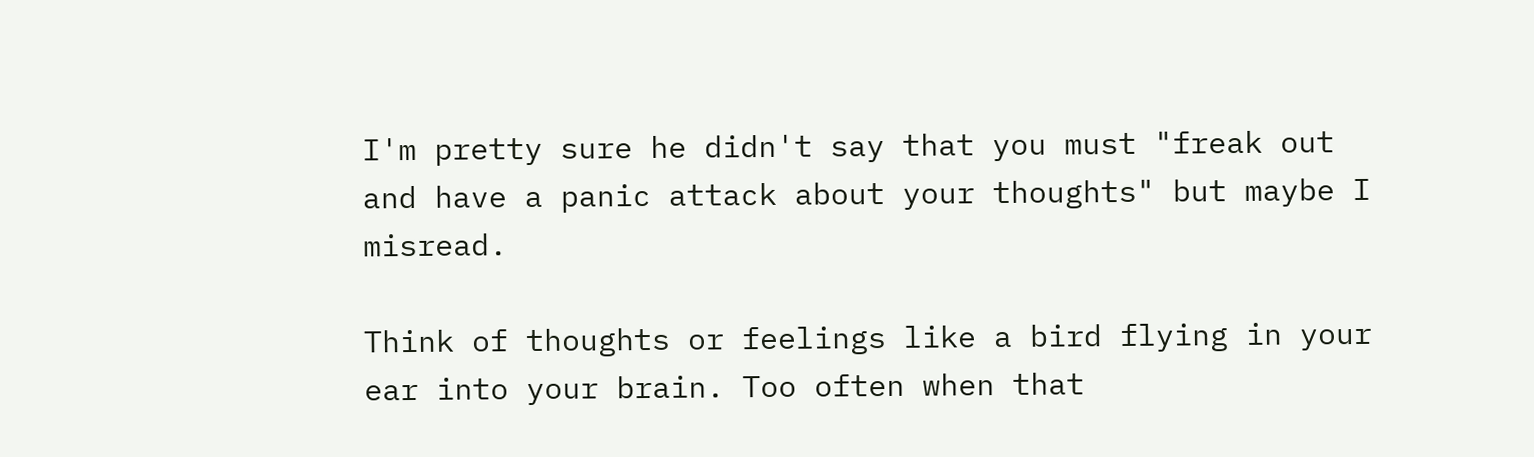I'm pretty sure he didn't say that you must "freak out and have a panic attack about your thoughts" but maybe I misread.

Think of thoughts or feelings like a bird flying in your ear into your brain. Too often when that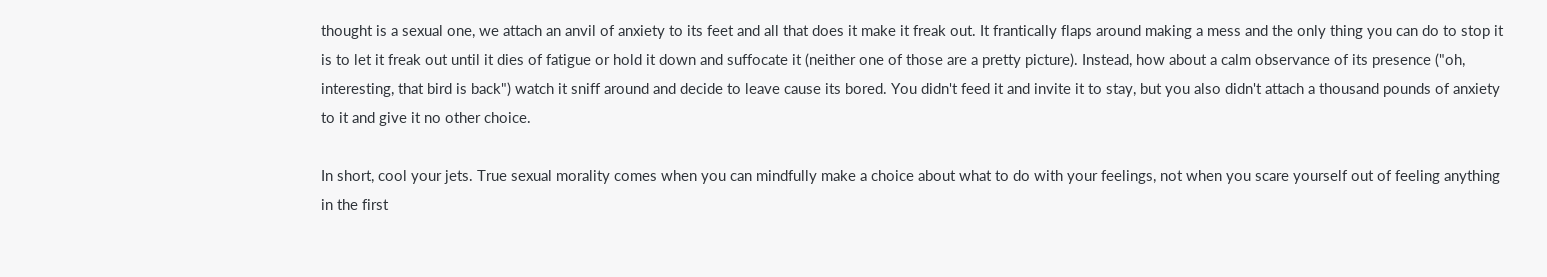thought is a sexual one, we attach an anvil of anxiety to its feet and all that does it make it freak out. It frantically flaps around making a mess and the only thing you can do to stop it is to let it freak out until it dies of fatigue or hold it down and suffocate it (neither one of those are a pretty picture). Instead, how about a calm observance of its presence ("oh, interesting, that bird is back") watch it sniff around and decide to leave cause its bored. You didn't feed it and invite it to stay, but you also didn't attach a thousand pounds of anxiety to it and give it no other choice.

In short, cool your jets. True sexual morality comes when you can mindfully make a choice about what to do with your feelings, not when you scare yourself out of feeling anything in the first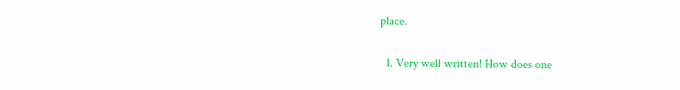place.


  1. Very well written! How does one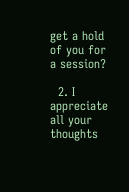get a hold of you for a session?

  2. I appreciate all your thoughts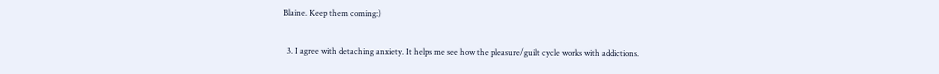Blaine. Keep them coming:)

  3. I agree with detaching anxiety. It helps me see how the pleasure/guilt cycle works with addictions.